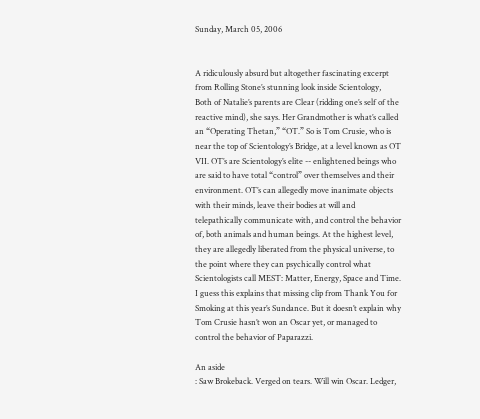Sunday, March 05, 2006


A ridiculously absurd but altogether fascinating excerpt from Rolling Stone’s stunning look inside Scientology,
Both of Natalie’s parents are Clear (ridding one’s self of the reactive mind), she says. Her Grandmother is what’s called an “Operating Thetan,” “OT.” So is Tom Crusie, who is near the top of Scientology’s Bridge, at a level known as OT VII. OT’s are Scientology’s elite -- enlightened beings who are said to have total “control” over themselves and their environment. OT’s can allegedly move inanimate objects with their minds, leave their bodies at will and telepathically communicate with, and control the behavior of, both animals and human beings. At the highest level, they are allegedly liberated from the physical universe, to the point where they can psychically control what Scientologists call MEST: Matter, Energy, Space and Time.
I guess this explains that missing clip from Thank You for Smoking at this year’s Sundance. But it doesn’t explain why Tom Crusie hasn’t won an Oscar yet, or managed to control the behavior of Paparazzi.

An aside
: Saw Brokeback. Verged on tears. Will win Oscar. Ledger,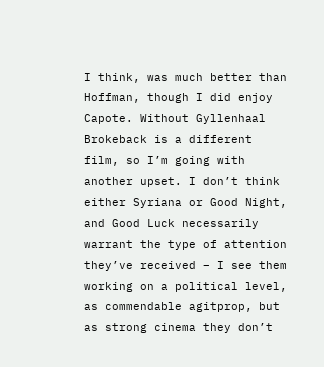I think, was much better than Hoffman, though I did enjoy Capote. Without Gyllenhaal Brokeback is a different film, so I’m going with another upset. I don’t think either Syriana or Good Night, and Good Luck necessarily warrant the type of attention they’ve received – I see them working on a political level, as commendable agitprop, but as strong cinema they don’t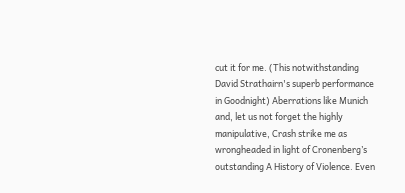cut it for me. (This notwithstanding David Strathairn's superb performance in Goodnight) Aberrations like Munich and, let us not forget the highly manipulative, Crash strike me as wrongheaded in light of Cronenberg’s outstanding A History of Violence. Even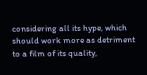considering all its hype, which should work more as detriment to a film of its quality,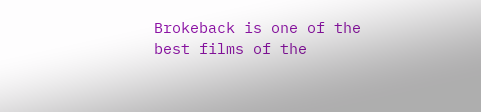Brokeback is one of the best films of the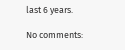last 6 years.

No comments: